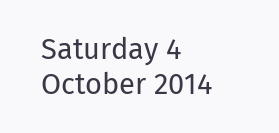Saturday 4 October 2014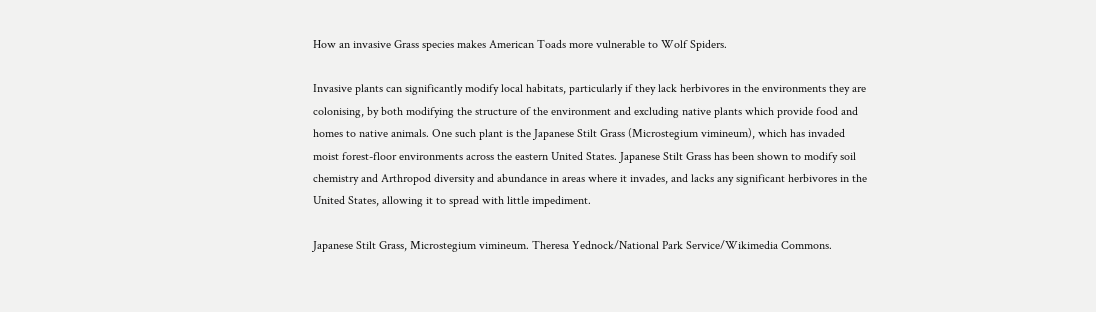How an invasive Grass species makes American Toads more vulnerable to Wolf Spiders.

Invasive plants can significantly modify local habitats, particularly if they lack herbivores in the environments they are colonising, by both modifying the structure of the environment and excluding native plants which provide food and homes to native animals. One such plant is the Japanese Stilt Grass (Microstegium vimineum), which has invaded moist forest-floor environments across the eastern United States. Japanese Stilt Grass has been shown to modify soil chemistry and Arthropod diversity and abundance in areas where it invades, and lacks any significant herbivores in the United States, allowing it to spread with little impediment.

Japanese Stilt Grass, Microstegium vimineum. Theresa Yednock/National Park Service/Wikimedia Commons.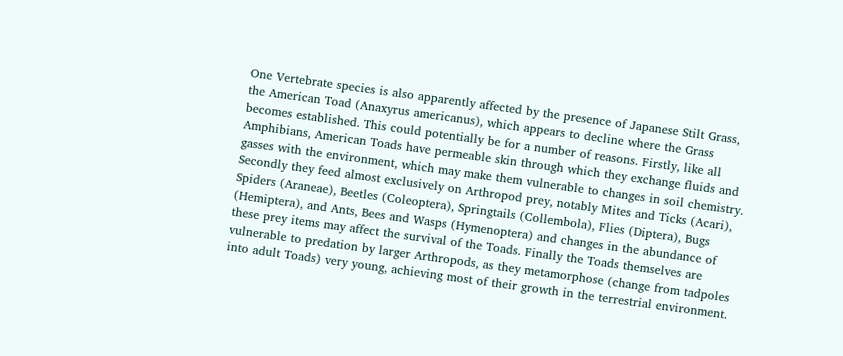One Vertebrate species is also apparently affected by the presence of Japanese Stilt Grass, the American Toad (Anaxyrus americanus), which appears to decline where the Grass becomes established. This could potentially be for a number of reasons. Firstly, like all Amphibians, American Toads have permeable skin through which they exchange fluids and gasses with the environment, which may make them vulnerable to changes in soil chemistry. Secondly they feed almost exclusively on Arthropod prey, notably Mites and Ticks (Acari), Spiders (Araneae), Beetles (Coleoptera), Springtails (Collembola), Flies (Diptera), Bugs (Hemiptera), and Ants, Bees and Wasps (Hymenoptera) and changes in the abundance of these prey items may affect the survival of the Toads. Finally the Toads themselves are vulnerable to predation by larger Arthropods, as they metamorphose (change from tadpoles into adult Toads) very young, achieving most of their growth in the terrestrial environment.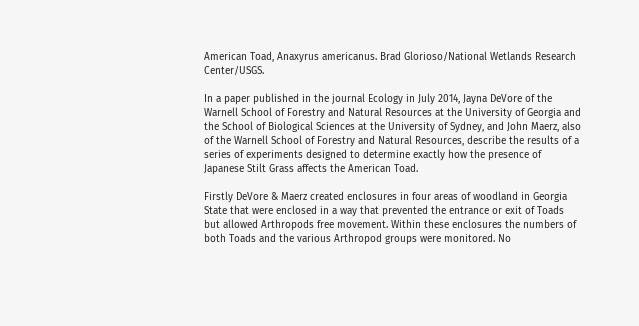American Toad, Anaxyrus americanus. Brad Glorioso/National Wetlands Research Center/USGS.

In a paper published in the journal Ecology in July 2014, Jayna DeVore of the Warnell School of Forestry and Natural Resources at the University of Georgia and the School of Biological Sciences at the University of Sydney, and John Maerz, also of the Warnell School of Forestry and Natural Resources, describe the results of a series of experiments designed to determine exactly how the presence of Japanese Stilt Grass affects the American Toad.

Firstly DeVore & Maerz created enclosures in four areas of woodland in Georgia State that were enclosed in a way that prevented the entrance or exit of Toads but allowed Arthropods free movement. Within these enclosures the numbers of both Toads and the various Arthropod groups were monitored. No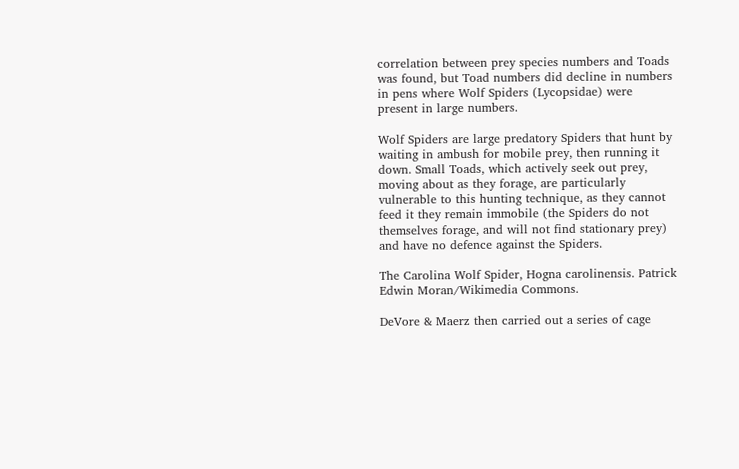correlation between prey species numbers and Toads was found, but Toad numbers did decline in numbers in pens where Wolf Spiders (Lycopsidae) were present in large numbers.

Wolf Spiders are large predatory Spiders that hunt by waiting in ambush for mobile prey, then running it down. Small Toads, which actively seek out prey, moving about as they forage, are particularly vulnerable to this hunting technique, as they cannot feed it they remain immobile (the Spiders do not themselves forage, and will not find stationary prey) and have no defence against the Spiders.

The Carolina Wolf Spider, Hogna carolinensis. Patrick Edwin Moran/Wikimedia Commons.

DeVore & Maerz then carried out a series of cage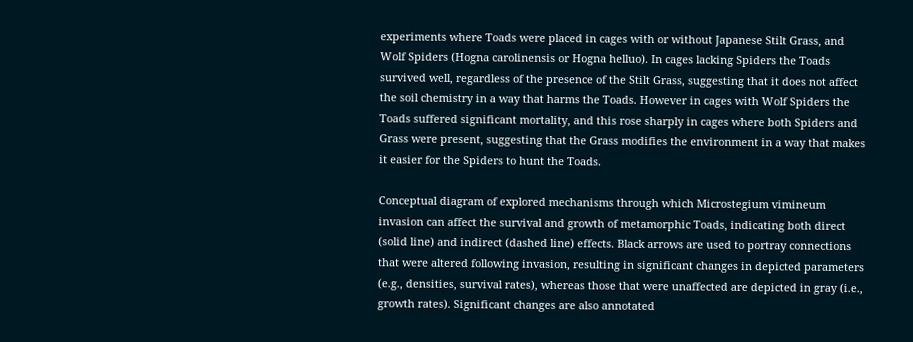experiments where Toads were placed in cages with or without Japanese Stilt Grass, and Wolf Spiders (Hogna carolinensis or Hogna helluo). In cages lacking Spiders the Toads survived well, regardless of the presence of the Stilt Grass, suggesting that it does not affect the soil chemistry in a way that harms the Toads. However in cages with Wolf Spiders the Toads suffered significant mortality, and this rose sharply in cages where both Spiders and Grass were present, suggesting that the Grass modifies the environment in a way that makes it easier for the Spiders to hunt the Toads.

Conceptual diagram of explored mechanisms through which Microstegium vimineum invasion can affect the survival and growth of metamorphic Toads, indicating both direct (solid line) and indirect (dashed line) effects. Black arrows are used to portray connections that were altered following invasion, resulting in significant changes in depicted parameters (e.g., densities, survival rates), whereas those that were unaffected are depicted in gray (i.e., growth rates). Significant changes are also annotated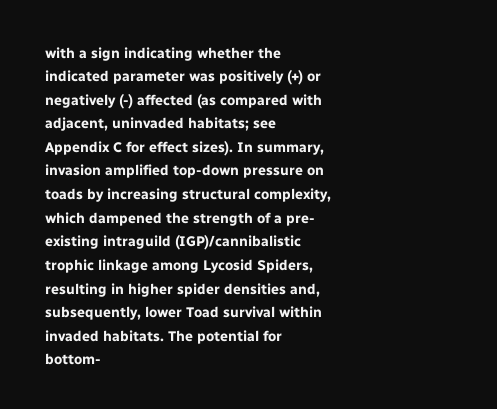with a sign indicating whether the indicated parameter was positively (+) or negatively (-) affected (as compared with adjacent, uninvaded habitats; see Appendix C for effect sizes). In summary, invasion amplified top-down pressure on toads by increasing structural complexity, which dampened the strength of a pre-existing intraguild (IGP)/cannibalistic trophic linkage among Lycosid Spiders, resulting in higher spider densities and, subsequently, lower Toad survival within invaded habitats. The potential for bottom-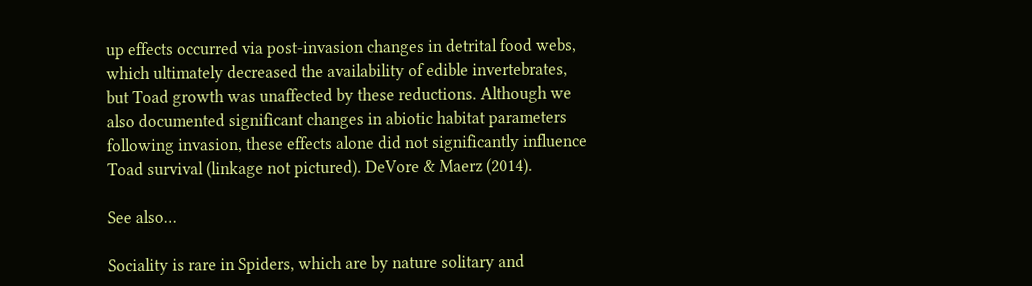up effects occurred via post-invasion changes in detrital food webs, which ultimately decreased the availability of edible invertebrates, but Toad growth was unaffected by these reductions. Although we also documented significant changes in abiotic habitat parameters following invasion, these effects alone did not significantly influence Toad survival (linkage not pictured). DeVore & Maerz (2014).

See also…

Sociality is rare in Spiders, which are by nature solitary and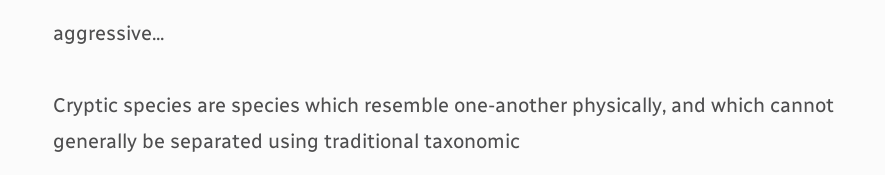aggressive...

Cryptic species are species which resemble one-another physically, and which cannot generally be separated using traditional taxonomic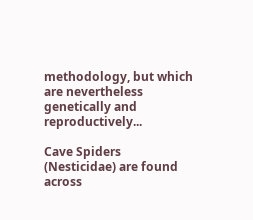methodology, but which are nevertheless genetically and reproductively...

Cave Spiders (Nesticidae) are found across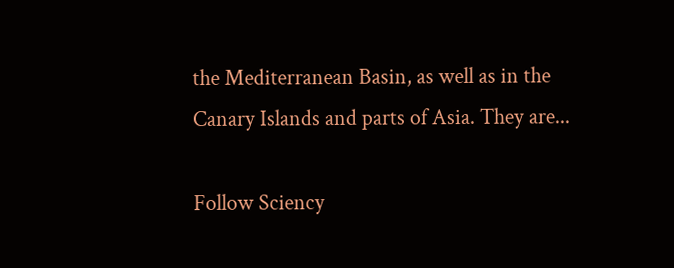the Mediterranean Basin, as well as in the Canary Islands and parts of Asia. They are...

Follow Sciency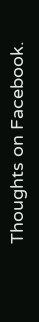Thoughts on Facebook.